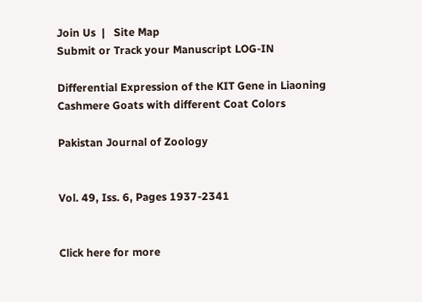Join Us  |   Site Map
Submit or Track your Manuscript LOG-IN

Differential Expression of the KIT Gene in Liaoning Cashmere Goats with different Coat Colors

Pakistan Journal of Zoology


Vol. 49, Iss. 6, Pages 1937-2341


Click here for more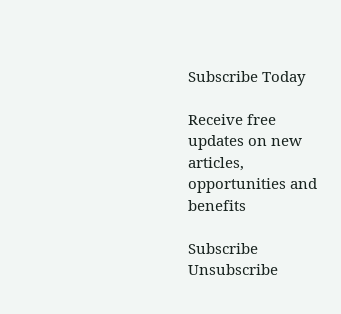Subscribe Today

Receive free updates on new articles, opportunities and benefits

Subscribe Unsubscribe